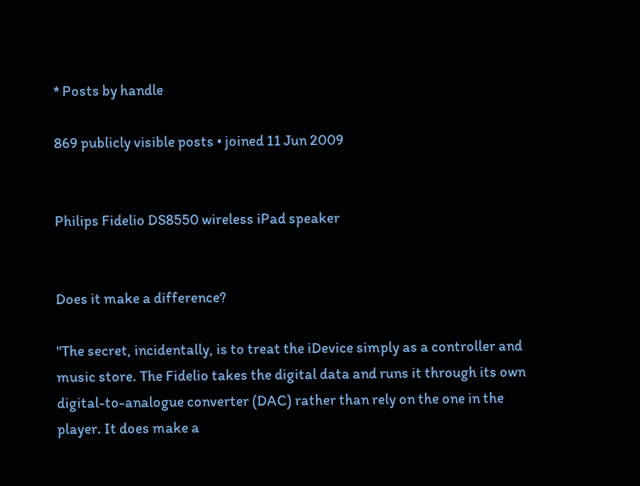* Posts by handle

869 publicly visible posts • joined 11 Jun 2009


Philips Fidelio DS8550 wireless iPad speaker


Does it make a difference?

"The secret, incidentally, is to treat the iDevice simply as a controller and music store. The Fidelio takes the digital data and runs it through its own digital-to-analogue converter (DAC) rather than rely on the one in the player. It does make a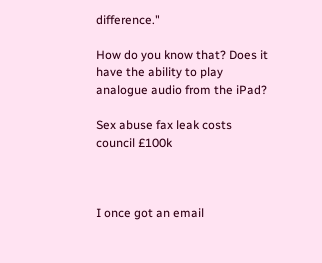difference."

How do you know that? Does it have the ability to play analogue audio from the iPad?

Sex abuse fax leak costs council £100k



I once got an email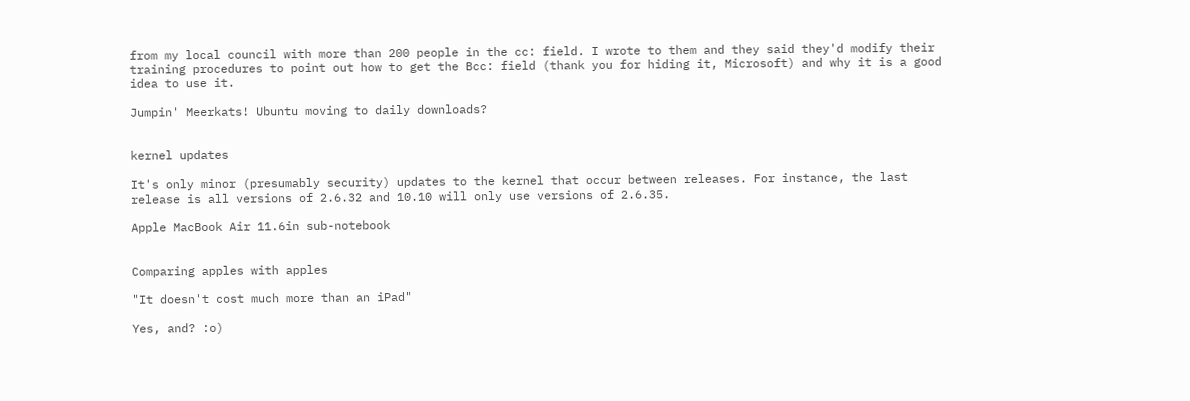from my local council with more than 200 people in the cc: field. I wrote to them and they said they'd modify their training procedures to point out how to get the Bcc: field (thank you for hiding it, Microsoft) and why it is a good idea to use it.

Jumpin' Meerkats! Ubuntu moving to daily downloads?


kernel updates

It's only minor (presumably security) updates to the kernel that occur between releases. For instance, the last release is all versions of 2.6.32 and 10.10 will only use versions of 2.6.35.

Apple MacBook Air 11.6in sub-notebook


Comparing apples with apples

"It doesn't cost much more than an iPad"

Yes, and? :o)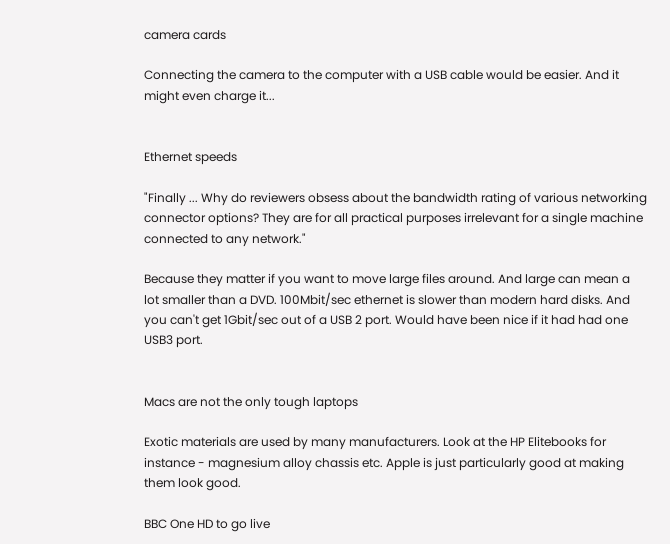camera cards

Connecting the camera to the computer with a USB cable would be easier. And it might even charge it...


Ethernet speeds

"Finally ... Why do reviewers obsess about the bandwidth rating of various networking connector options? They are for all practical purposes irrelevant for a single machine connected to any network."

Because they matter if you want to move large files around. And large can mean a lot smaller than a DVD. 100Mbit/sec ethernet is slower than modern hard disks. And you can't get 1Gbit/sec out of a USB 2 port. Would have been nice if it had had one USB3 port.


Macs are not the only tough laptops

Exotic materials are used by many manufacturers. Look at the HP Elitebooks for instance - magnesium alloy chassis etc. Apple is just particularly good at making them look good.

BBC One HD to go live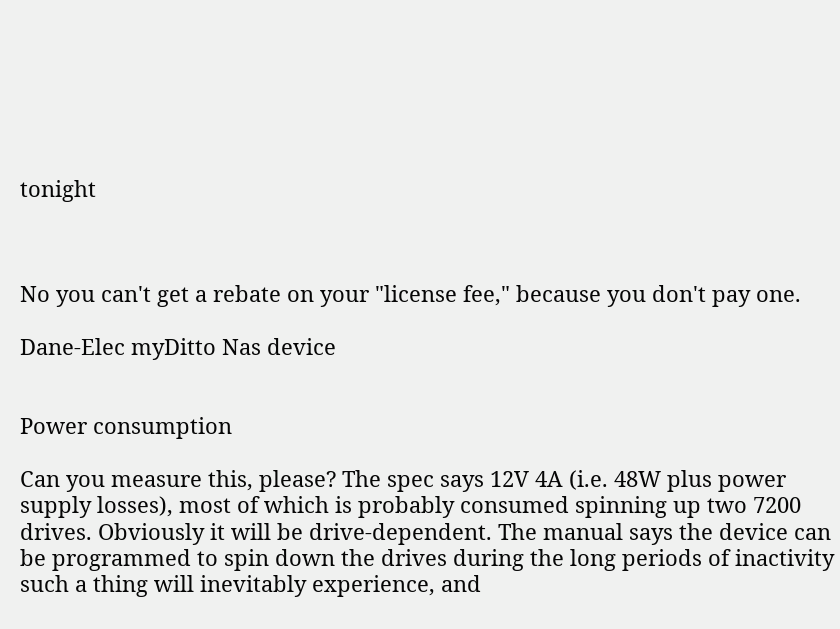tonight



No you can't get a rebate on your "license fee," because you don't pay one.

Dane-Elec myDitto Nas device


Power consumption

Can you measure this, please? The spec says 12V 4A (i.e. 48W plus power supply losses), most of which is probably consumed spinning up two 7200 drives. Obviously it will be drive-dependent. The manual says the device can be programmed to spin down the drives during the long periods of inactivity such a thing will inevitably experience, and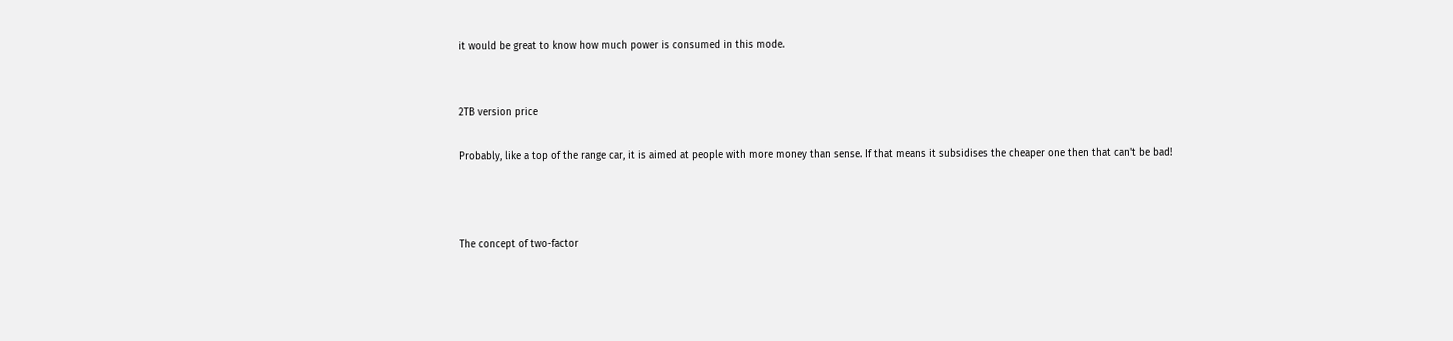it would be great to know how much power is consumed in this mode.


2TB version price

Probably, like a top of the range car, it is aimed at people with more money than sense. If that means it subsidises the cheaper one then that can't be bad!



The concept of two-factor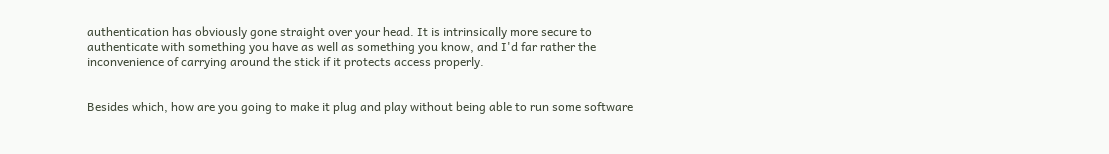authentication has obviously gone straight over your head. It is intrinsically more secure to authenticate with something you have as well as something you know, and I'd far rather the inconvenience of carrying around the stick if it protects access properly.


Besides which, how are you going to make it plug and play without being able to run some software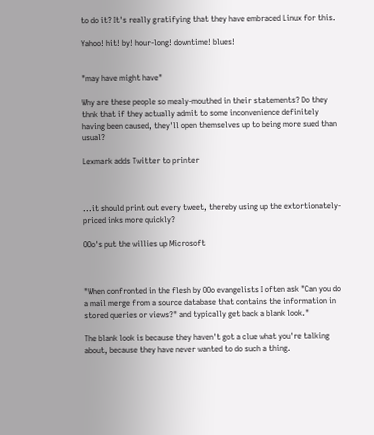to do it? It's really gratifying that they have embraced Linux for this.

Yahoo! hit! by! hour-long! downtime! blues!


"may have might have"

Why are these people so mealy-mouthed in their statements? Do they thnk that if they actually admit to some inconvenience definitely having been caused, they'll open themselves up to being more sued than usual?

Lexmark adds Twitter to printer



...it should print out every tweet, thereby using up the extortionately-priced inks more quickly?

OOo's put the willies up Microsoft



"When confronted in the flesh by OOo evangelists I often ask "Can you do a mail merge from a source database that contains the information in stored queries or views?" and typically get back a blank look."

The blank look is because they haven't got a clue what you're talking about, because they have never wanted to do such a thing.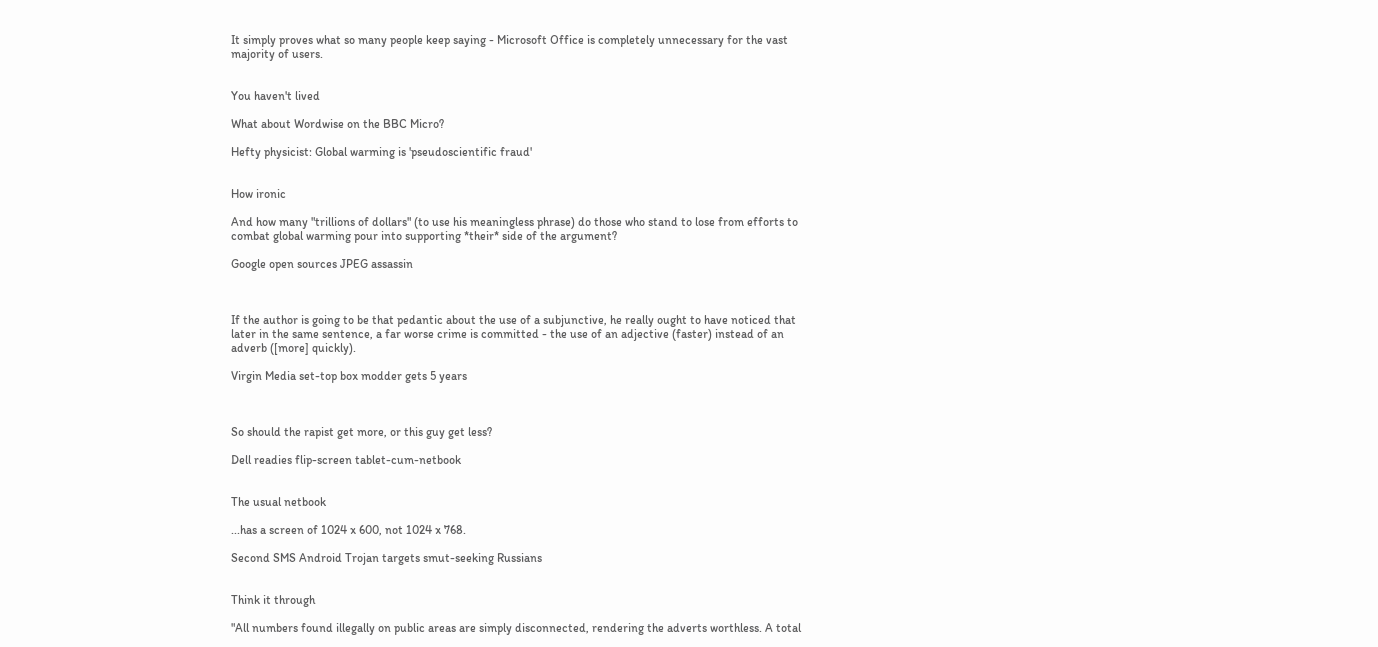It simply proves what so many people keep saying - Microsoft Office is completely unnecessary for the vast majority of users.


You haven't lived

What about Wordwise on the BBC Micro?

Hefty physicist: Global warming is 'pseudoscientific fraud'


How ironic

And how many "trillions of dollars" (to use his meaningless phrase) do those who stand to lose from efforts to combat global warming pour into supporting *their* side of the argument?

Google open sources JPEG assassin



If the author is going to be that pedantic about the use of a subjunctive, he really ought to have noticed that later in the same sentence, a far worse crime is committed - the use of an adjective (faster) instead of an adverb ([more] quickly).

Virgin Media set-top box modder gets 5 years



So should the rapist get more, or this guy get less?

Dell readies flip-screen tablet-cum-netbook


The usual netbook

...has a screen of 1024 x 600, not 1024 x 768.

Second SMS Android Trojan targets smut-seeking Russians


Think it through

"All numbers found illegally on public areas are simply disconnected, rendering the adverts worthless. A total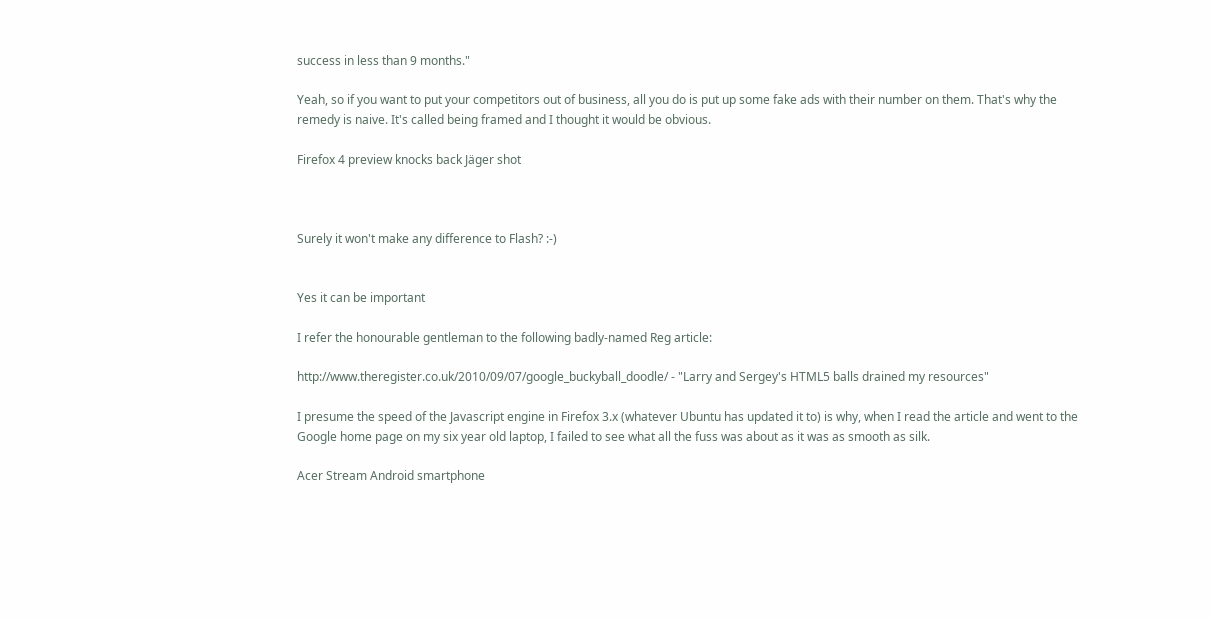success in less than 9 months."

Yeah, so if you want to put your competitors out of business, all you do is put up some fake ads with their number on them. That's why the remedy is naive. It's called being framed and I thought it would be obvious.

Firefox 4 preview knocks back Jäger shot



Surely it won't make any difference to Flash? :-)


Yes it can be important

I refer the honourable gentleman to the following badly-named Reg article:

http://www.theregister.co.uk/2010/09/07/google_buckyball_doodle/ - "Larry and Sergey's HTML5 balls drained my resources"

I presume the speed of the Javascript engine in Firefox 3.x (whatever Ubuntu has updated it to) is why, when I read the article and went to the Google home page on my six year old laptop, I failed to see what all the fuss was about as it was as smooth as silk.

Acer Stream Android smartphone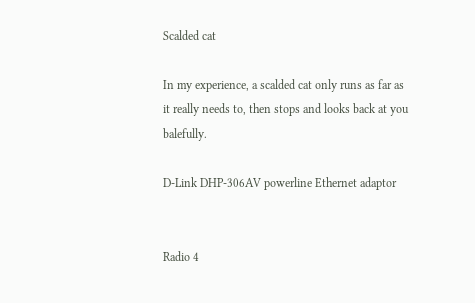Scalded cat

In my experience, a scalded cat only runs as far as it really needs to, then stops and looks back at you balefully.

D-Link DHP-306AV powerline Ethernet adaptor


Radio 4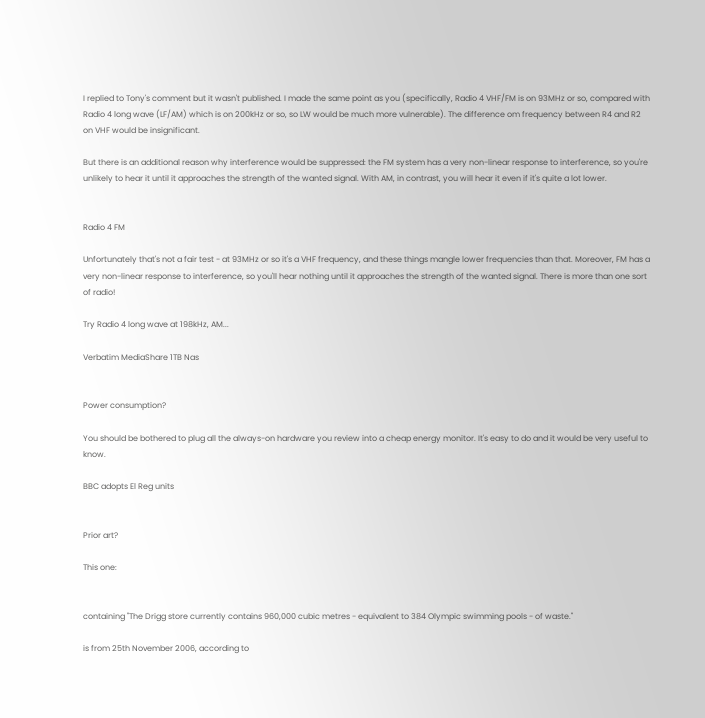I replied to Tony's comment but it wasn't published. I made the same point as you (specifically, Radio 4 VHF/FM is on 93MHz or so, compared with Radio 4 long wave (LF/AM) which is on 200kHz or so, so LW would be much more vulnerable). The difference om frequency between R4 and R2 on VHF would be insignificant.

But there is an additional reason why interference would be suppressed: the FM system has a very non-linear response to interference, so you're unlikely to hear it until it approaches the strength of the wanted signal. With AM, in contrast, you will hear it even if it's quite a lot lower.


Radio 4 FM

Unfortunately that's not a fair test - at 93MHz or so it's a VHF frequency, and these things mangle lower frequencies than that. Moreover, FM has a very non-linear response to interference, so you'll hear nothing until it approaches the strength of the wanted signal. There is more than one sort of radio!

Try Radio 4 long wave at 198kHz, AM...

Verbatim MediaShare 1TB Nas


Power consumption?

You should be bothered to plug all the always-on hardware you review into a cheap energy monitor. It's easy to do and it would be very useful to know.

BBC adopts El Reg units


Prior art?

This one:


containing "The Drigg store currently contains 960,000 cubic metres - equivalent to 384 Olympic swimming pools - of waste."

is from 25th November 2006, according to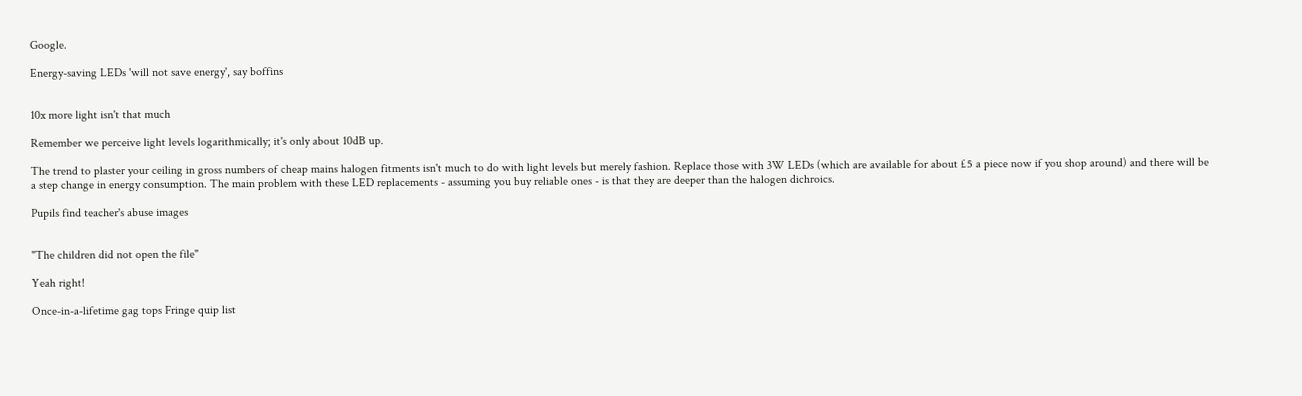Google.

Energy-saving LEDs 'will not save energy', say boffins


10x more light isn't that much

Remember we perceive light levels logarithmically; it's only about 10dB up.

The trend to plaster your ceiling in gross numbers of cheap mains halogen fitments isn't much to do with light levels but merely fashion. Replace those with 3W LEDs (which are available for about £5 a piece now if you shop around) and there will be a step change in energy consumption. The main problem with these LED replacements - assuming you buy reliable ones - is that they are deeper than the halogen dichroics.

Pupils find teacher's abuse images


"The children did not open the file"

Yeah right!

Once-in-a-lifetime gag tops Fringe quip list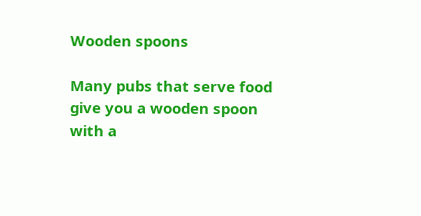Wooden spoons

Many pubs that serve food give you a wooden spoon with a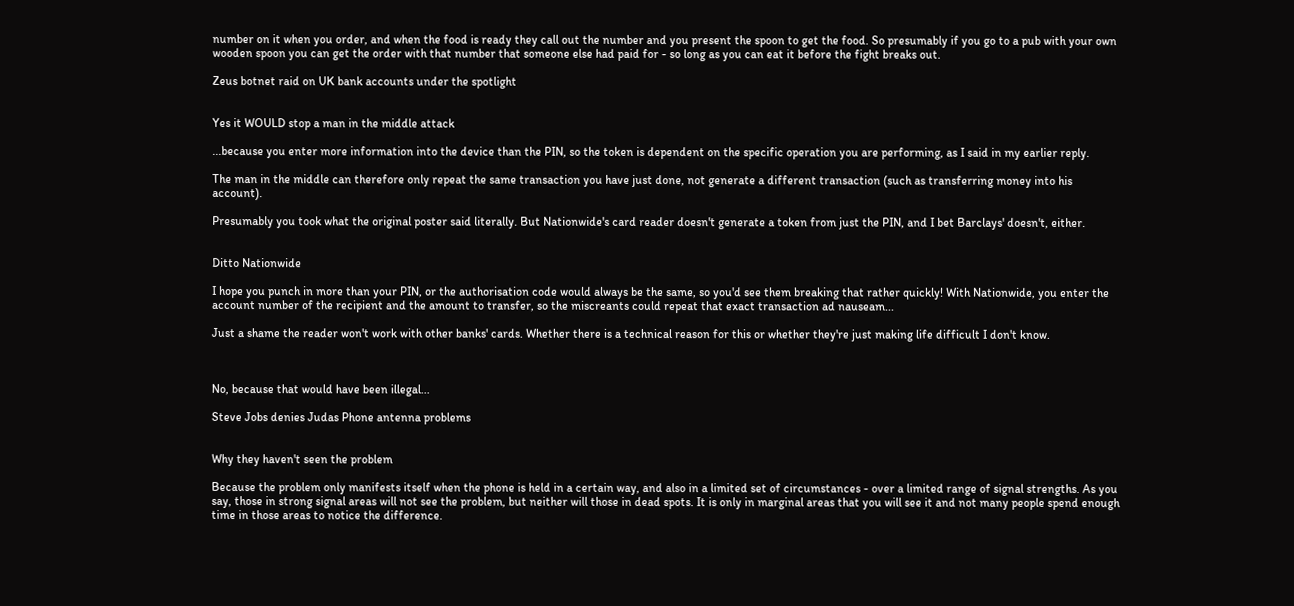number on it when you order, and when the food is ready they call out the number and you present the spoon to get the food. So presumably if you go to a pub with your own wooden spoon you can get the order with that number that someone else had paid for - so long as you can eat it before the fight breaks out.

Zeus botnet raid on UK bank accounts under the spotlight


Yes it WOULD stop a man in the middle attack

...because you enter more information into the device than the PIN, so the token is dependent on the specific operation you are performing, as I said in my earlier reply.

The man in the middle can therefore only repeat the same transaction you have just done, not generate a different transaction (such as transferring money into his account).

Presumably you took what the original poster said literally. But Nationwide's card reader doesn't generate a token from just the PIN, and I bet Barclays' doesn't, either.


Ditto Nationwide

I hope you punch in more than your PIN, or the authorisation code would always be the same, so you'd see them breaking that rather quickly! With Nationwide, you enter the account number of the recipient and the amount to transfer, so the miscreants could repeat that exact transaction ad nauseam...

Just a shame the reader won't work with other banks' cards. Whether there is a technical reason for this or whether they're just making life difficult I don't know.



No, because that would have been illegal...

Steve Jobs denies Judas Phone antenna problems


Why they haven't seen the problem

Because the problem only manifests itself when the phone is held in a certain way, and also in a limited set of circumstances - over a limited range of signal strengths. As you say, those in strong signal areas will not see the problem, but neither will those in dead spots. It is only in marginal areas that you will see it and not many people spend enough time in those areas to notice the difference.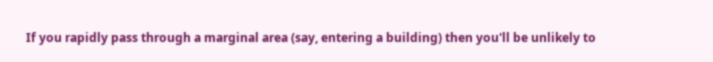If you rapidly pass through a marginal area (say, entering a building) then you'll be unlikely to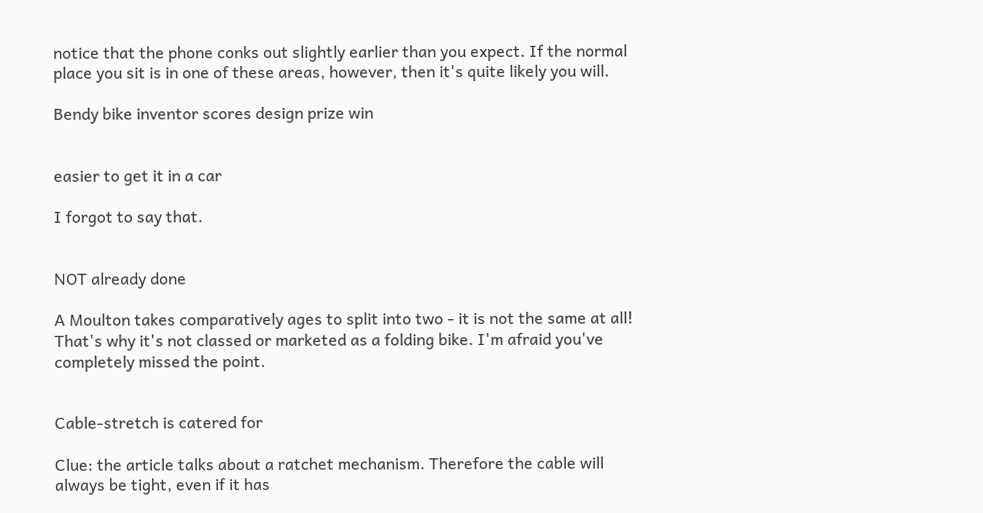notice that the phone conks out slightly earlier than you expect. If the normal place you sit is in one of these areas, however, then it's quite likely you will.

Bendy bike inventor scores design prize win


easier to get it in a car

I forgot to say that.


NOT already done

A Moulton takes comparatively ages to split into two - it is not the same at all! That's why it's not classed or marketed as a folding bike. I'm afraid you've completely missed the point.


Cable-stretch is catered for

Clue: the article talks about a ratchet mechanism. Therefore the cable will always be tight, even if it has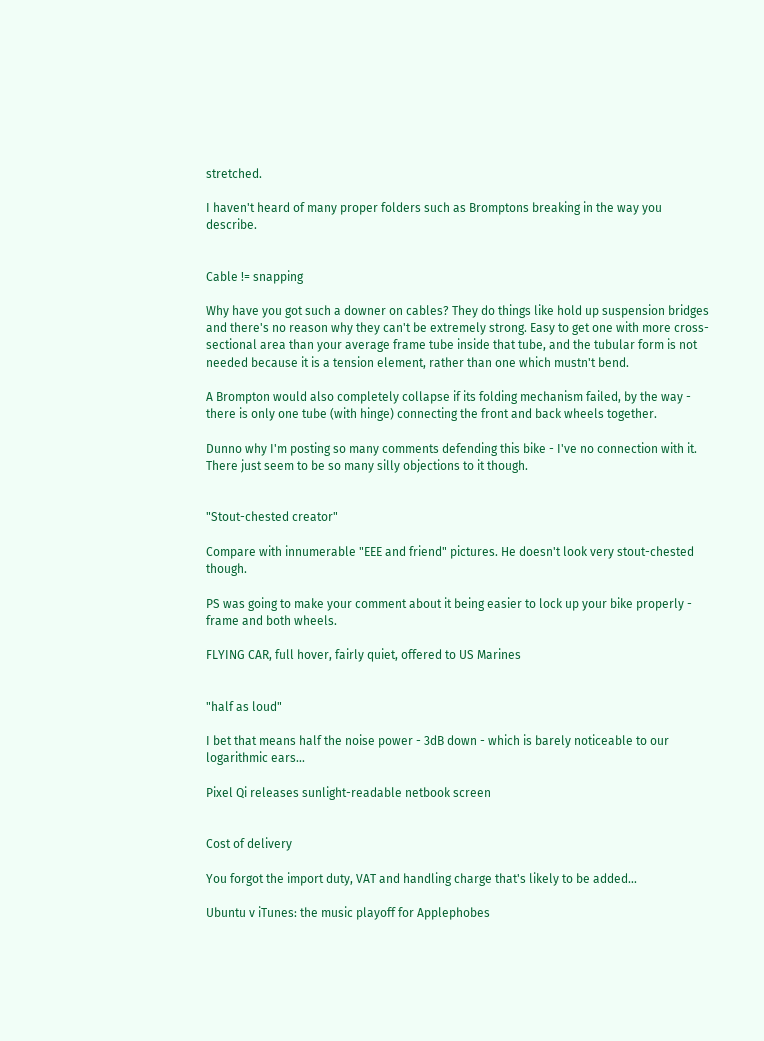stretched.

I haven't heard of many proper folders such as Bromptons breaking in the way you describe.


Cable != snapping

Why have you got such a downer on cables? They do things like hold up suspension bridges and there's no reason why they can't be extremely strong. Easy to get one with more cross-sectional area than your average frame tube inside that tube, and the tubular form is not needed because it is a tension element, rather than one which mustn't bend.

A Brompton would also completely collapse if its folding mechanism failed, by the way - there is only one tube (with hinge) connecting the front and back wheels together.

Dunno why I'm posting so many comments defending this bike - I've no connection with it. There just seem to be so many silly objections to it though.


"Stout-chested creator"

Compare with innumerable "EEE and friend" pictures. He doesn't look very stout-chested though.

PS was going to make your comment about it being easier to lock up your bike properly - frame and both wheels.

FLYING CAR, full hover, fairly quiet, offered to US Marines


"half as loud"

I bet that means half the noise power - 3dB down - which is barely noticeable to our logarithmic ears...

Pixel Qi releases sunlight-readable netbook screen


Cost of delivery

You forgot the import duty, VAT and handling charge that's likely to be added...

Ubuntu v iTunes: the music playoff for Applephobes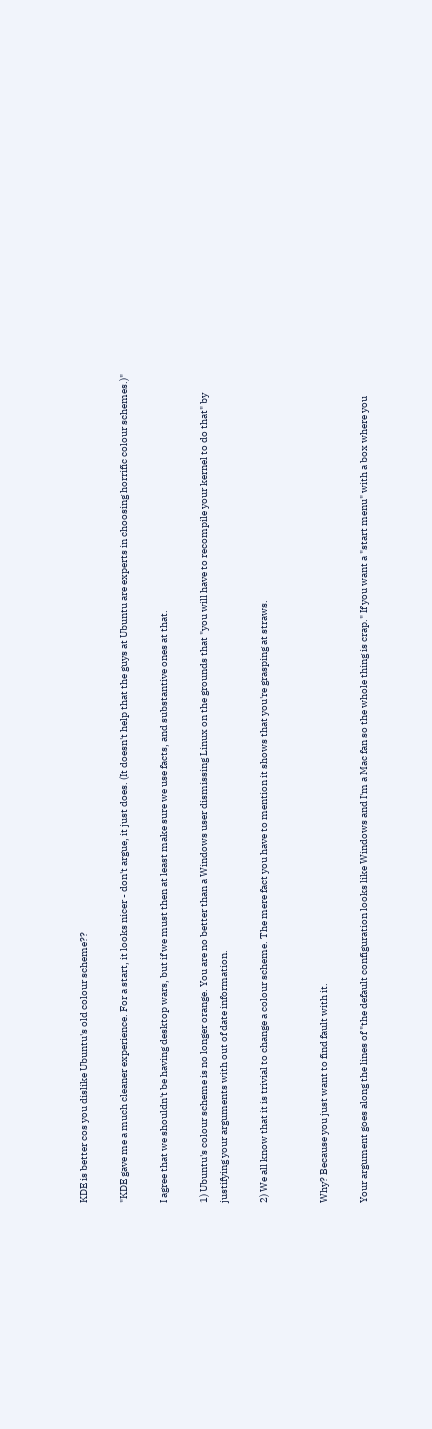KDE is better cos you dislike Ubuntu's old colour scheme??

"KDE gave me a much cleaner experience. For a start, it looks nicer - don't argue, it just does. (It doesn't help that the guys at Ubuntu are experts in choosing horrific colour schemes.)"

I agree that we shouldn't be having desktop wars, but if we must then at least make sure we use facts, and substantive ones at that.

1) Ubuntu's colour scheme is no longer orange. You are no better than a Windows user dismissing Linux on the grounds that "you will have to recompile your kernel to do that" by justifying your arguments with out of date information.

2) We all know that it is trivial to change a colour scheme. The mere fact you have to mention it shows that you're grasping at straws.


Why? Because you just want to find fault with it.

Your argument goes along the lines of "the default configuration looks like Windows and I'm a Mac fan so the whole thing is crap." If you want a "start menu" with a box where you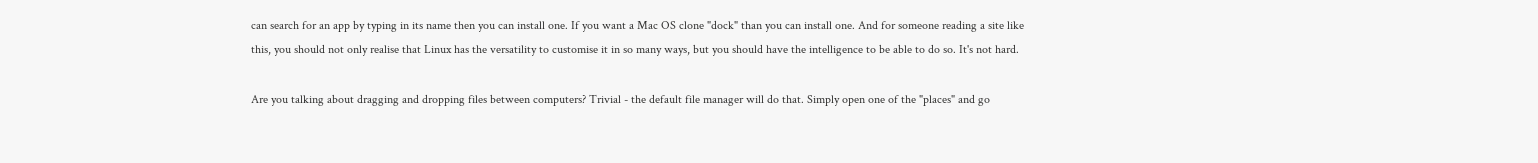can search for an app by typing in its name then you can install one. If you want a Mac OS clone "dock" than you can install one. And for someone reading a site like this, you should not only realise that Linux has the versatility to customise it in so many ways, but you should have the intelligence to be able to do so. It's not hard.

Are you talking about dragging and dropping files between computers? Trivial - the default file manager will do that. Simply open one of the "places" and go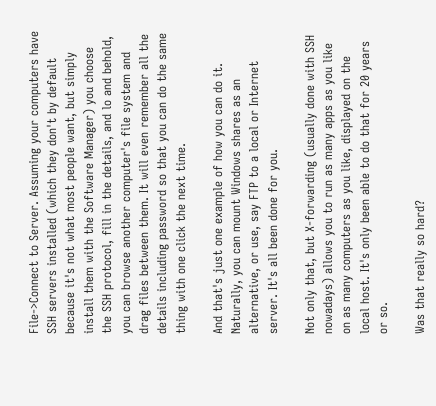File->Connect to Server. Assuming your computers have SSH servers installed (which they don't by default because it's not what most people want, but simply install them with the Software Manager) you choose the SSH protocol, fill in the details, and lo and behold, you can browse another computer's file system and drag files between them. It will even remember all the details including password so that you can do the same thing with one click the next time.

And that's just one example of how you can do it. Naturally, you can mount Windows shares as an alternative, or use, say FTP to a local or Internet server. It's all been done for you.

Not only that, but X-forwarding (usually done with SSH nowadays) allows you to run as many apps as you like on as many computers as you like, displayed on the local host. It's only been able to do that for 20 years or so.

Was that really so hard?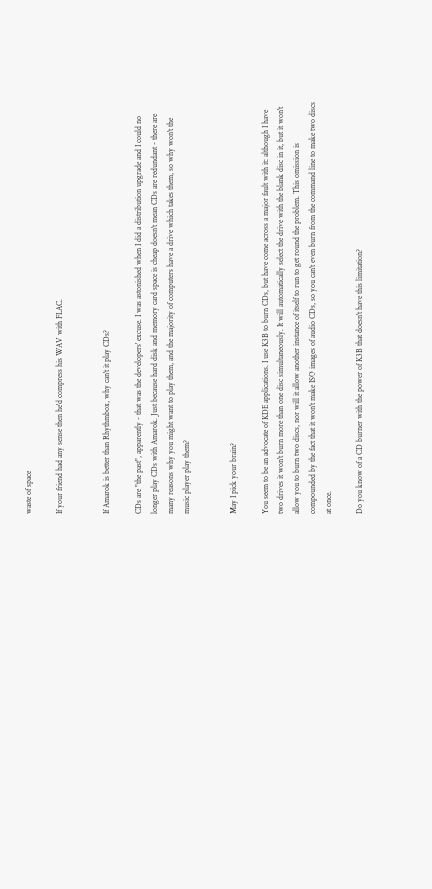waste of space

If your friend had any sense then he'd compress his WAV with FLAC.


If Amarok is better than Rhythmbox, why can't it play CDs?

CDs are "the past", apparently - that was the developers' excuse. I was astonished when I did a distribution upgrade and I could no longer play CDs with Amarok. Just because hard disk and memory card space is cheap doesn't mean CDs are redundant - there are many reasons why you might want to play them, and the majority of computers have a drive which takes them, so why won't the music player play them?


May I pick your brain?

You seem to be an advocate of KDE applications. I use K3B to burn CDs, but have come across a major fault with it: although I have two drives it won't burn more than one disc simultaneously. It will automatically select the drive with the blank disc in it, but it won't allow you to burn two discs, nor will it allow another instance of itself to run to get round the problem. This omission is compounded by the fact that it won't make ISO images of audio CDs, so you can't even burn from the command line to make two discs at once.

Do you know of a CD burner with the power of K3B that doesn't have this limitation?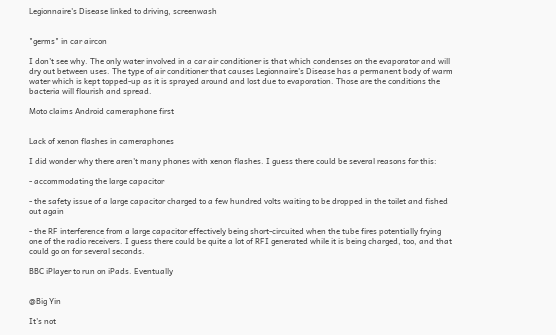Legionnaire's Disease linked to driving, screenwash


"germs" in car aircon

I don't see why. The only water involved in a car air conditioner is that which condenses on the evaporator and will dry out between uses. The type of air conditioner that causes Legionnaire's Disease has a permanent body of warm water which is kept topped-up as it is sprayed around and lost due to evaporation. Those are the conditions the bacteria will flourish and spread.

Moto claims Android cameraphone first


Lack of xenon flashes in cameraphones

I did wonder why there aren't many phones with xenon flashes. I guess there could be several reasons for this:

- accommodating the large capacitor

- the safety issue of a large capacitor charged to a few hundred volts waiting to be dropped in the toilet and fished out again

- the RF interference from a large capacitor effectively being short-circuited when the tube fires potentially frying one of the radio receivers. I guess there could be quite a lot of RFI generated while it is being charged, too, and that could go on for several seconds.

BBC iPlayer to run on iPads. Eventually


@Big Yin

It's not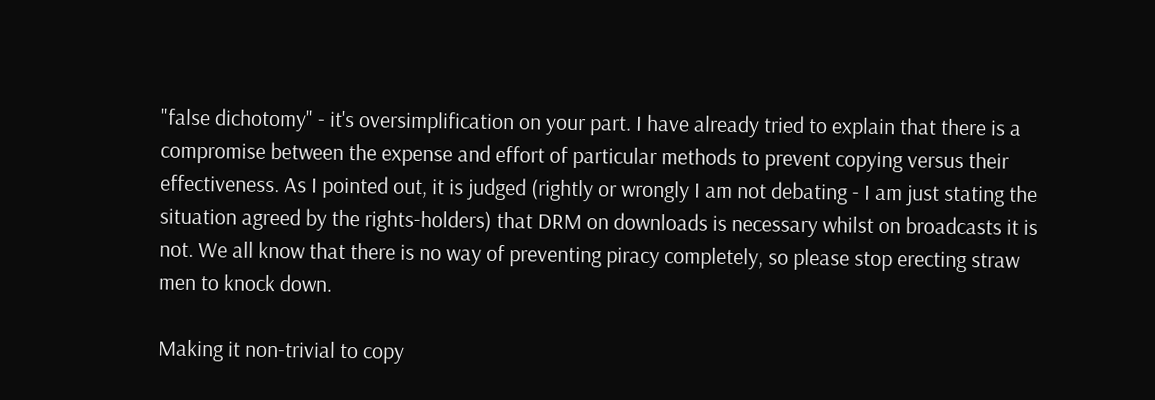"false dichotomy" - it's oversimplification on your part. I have already tried to explain that there is a compromise between the expense and effort of particular methods to prevent copying versus their effectiveness. As I pointed out, it is judged (rightly or wrongly I am not debating - I am just stating the situation agreed by the rights-holders) that DRM on downloads is necessary whilst on broadcasts it is not. We all know that there is no way of preventing piracy completely, so please stop erecting straw men to knock down.

Making it non-trivial to copy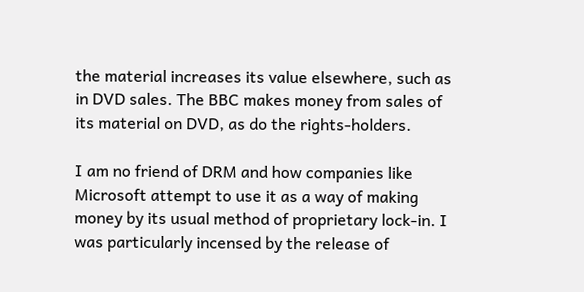the material increases its value elsewhere, such as in DVD sales. The BBC makes money from sales of its material on DVD, as do the rights-holders.

I am no friend of DRM and how companies like Microsoft attempt to use it as a way of making money by its usual method of proprietary lock-in. I was particularly incensed by the release of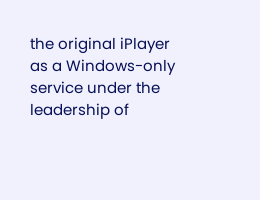the original iPlayer as a Windows-only service under the leadership of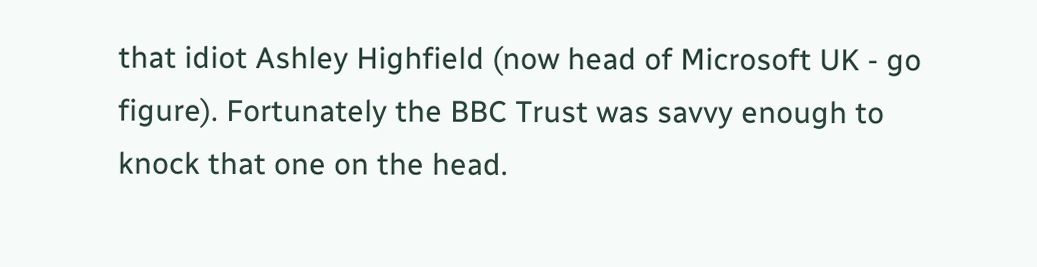that idiot Ashley Highfield (now head of Microsoft UK - go figure). Fortunately the BBC Trust was savvy enough to knock that one on the head.